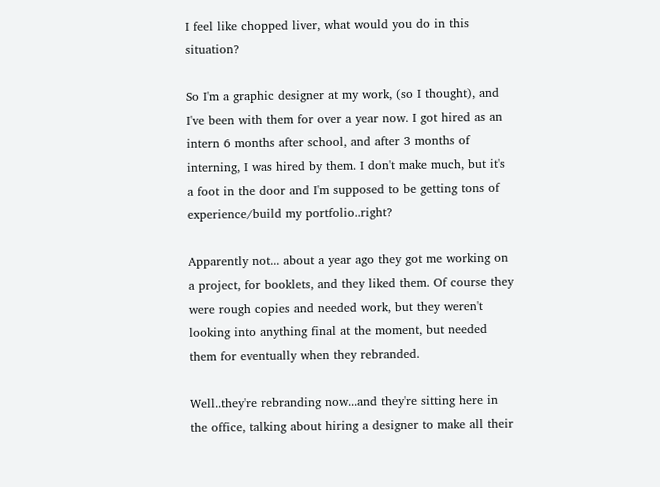I feel like chopped liver, what would you do in this situation?

So I'm a graphic designer at my work, (so I thought), and I've been with them for over a year now. I got hired as an intern 6 months after school, and after 3 months of interning, I was hired by them. I don't make much, but it's a foot in the door and I'm supposed to be getting tons of experience/build my portfolio..right?

Apparently not... about a year ago they got me working on a project, for booklets, and they liked them. Of course they were rough copies and needed work, but they weren't looking into anything final at the moment, but needed them for eventually when they rebranded.

Well..they're rebranding now...and they're sitting here in the office, talking about hiring a designer to make all their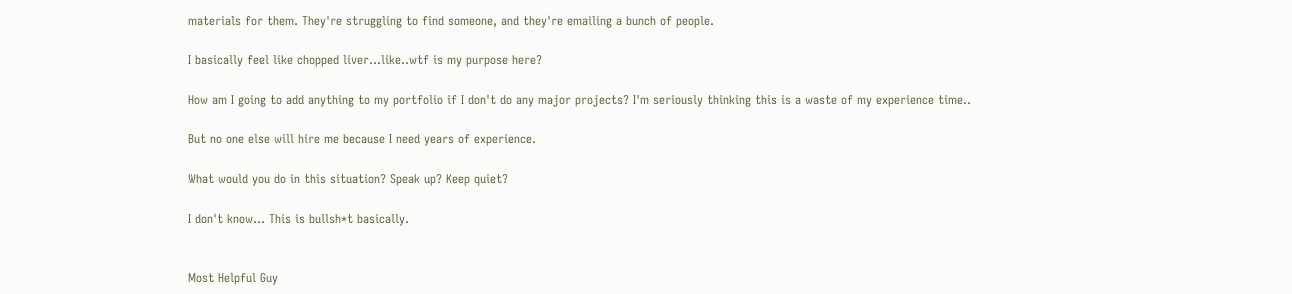materials for them. They're struggling to find someone, and they're emailing a bunch of people.

I basically feel like chopped liver...like..wtf is my purpose here?

How am I going to add anything to my portfolio if I don't do any major projects? I'm seriously thinking this is a waste of my experience time..

But no one else will hire me because I need years of experience.

What would you do in this situation? Speak up? Keep quiet?

I don't know... This is bullsh*t basically.


Most Helpful Guy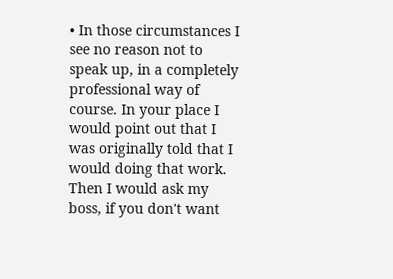• In those circumstances I see no reason not to speak up, in a completely professional way of course. In your place I would point out that I was originally told that I would doing that work. Then I would ask my boss, if you don't want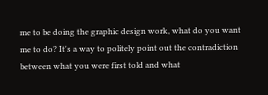me to be doing the graphic design work, what do you want me to do? It's a way to politely point out the contradiction between what you were first told and what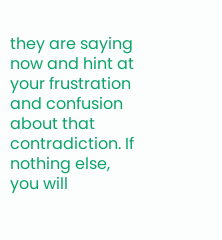they are saying now and hint at your frustration and confusion about that contradiction. If nothing else, you will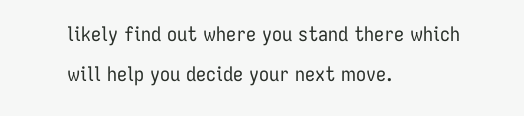likely find out where you stand there which will help you decide your next move.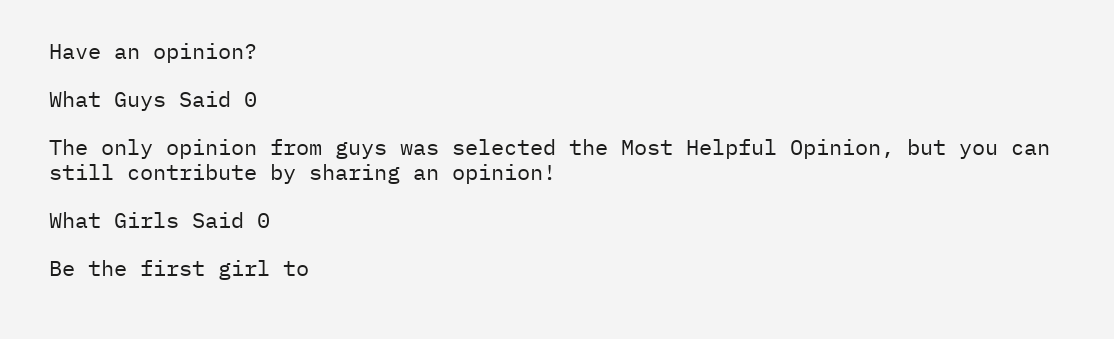Have an opinion?

What Guys Said 0

The only opinion from guys was selected the Most Helpful Opinion, but you can still contribute by sharing an opinion!

What Girls Said 0

Be the first girl to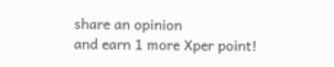share an opinion
and earn 1 more Xper point!